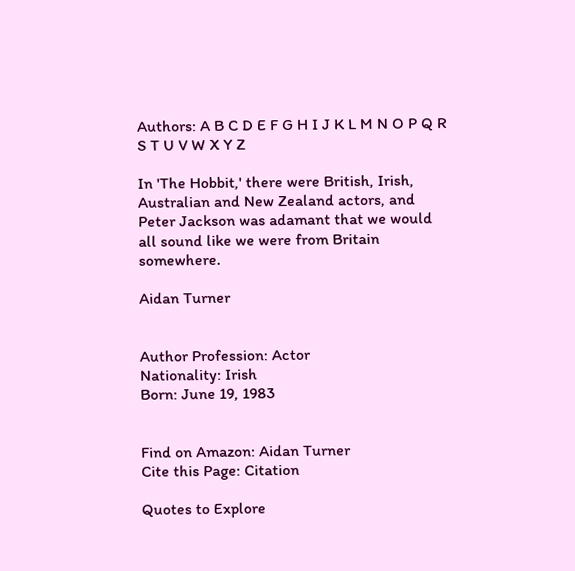Authors: A B C D E F G H I J K L M N O P Q R S T U V W X Y Z

In 'The Hobbit,' there were British, Irish, Australian and New Zealand actors, and Peter Jackson was adamant that we would all sound like we were from Britain somewhere.

Aidan Turner


Author Profession: Actor
Nationality: Irish
Born: June 19, 1983


Find on Amazon: Aidan Turner
Cite this Page: Citation

Quotes to Explore